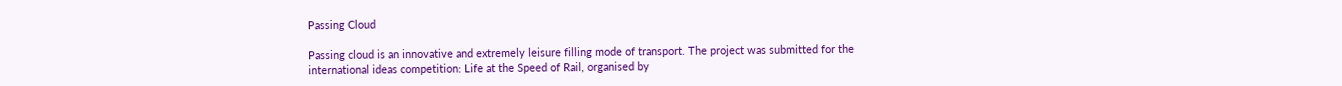Passing Cloud

Passing cloud is an innovative and extremely leisure filling mode of transport. The project was submitted for the international ideas competition: Life at the Speed of Rail, organised by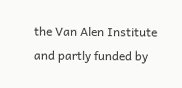the Van Alen Institute and partly funded by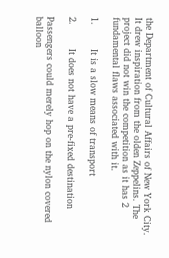the Department of Cultural Affairs of New York City. It drew inspiration from the olden Zeppelins. The project did not win the competition as it has 2 fundamental flaws associated with it.

1.        It is a slow means of transport

2.        It does not have a pre-fixed destination

Passengers could merely hop on the nylon covered balloon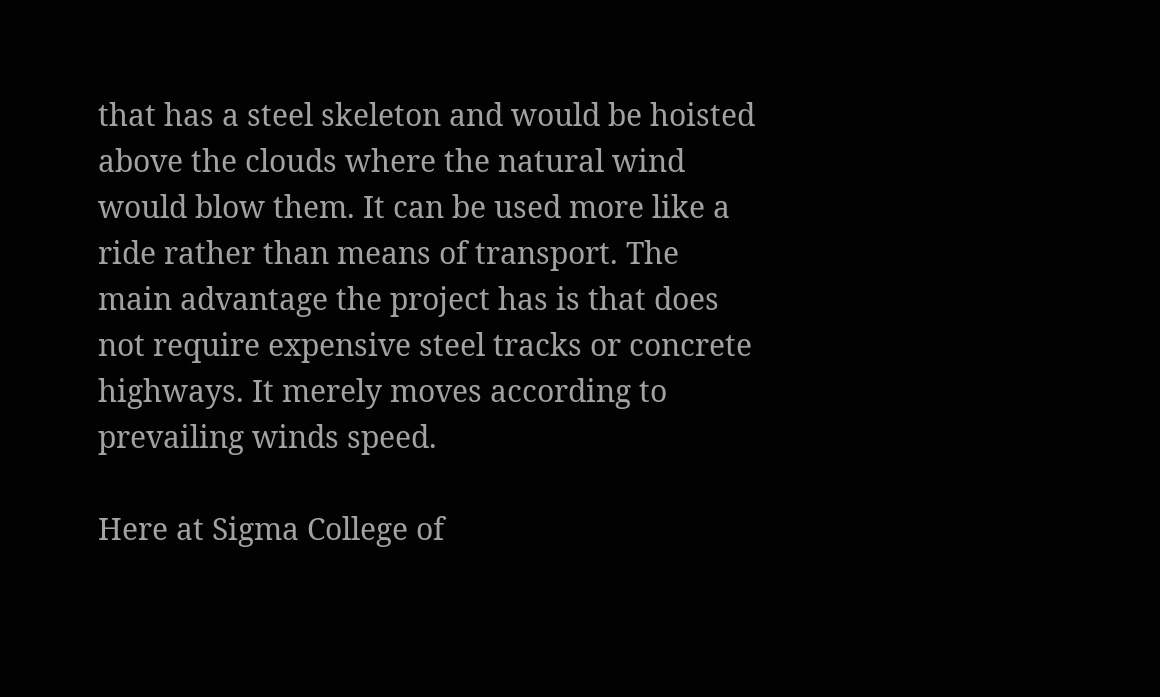that has a steel skeleton and would be hoisted above the clouds where the natural wind would blow them. It can be used more like a ride rather than means of transport. The main advantage the project has is that does not require expensive steel tracks or concrete highways. It merely moves according to prevailing winds speed.

Here at Sigma College of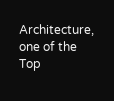Architecture, one of the Top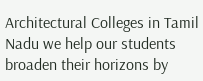Architectural Colleges in Tamil Nadu we help our students broaden their horizons by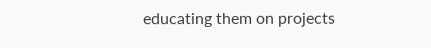educating them on projects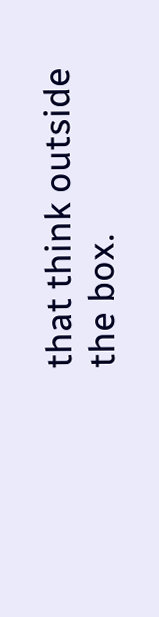that think outside the box.